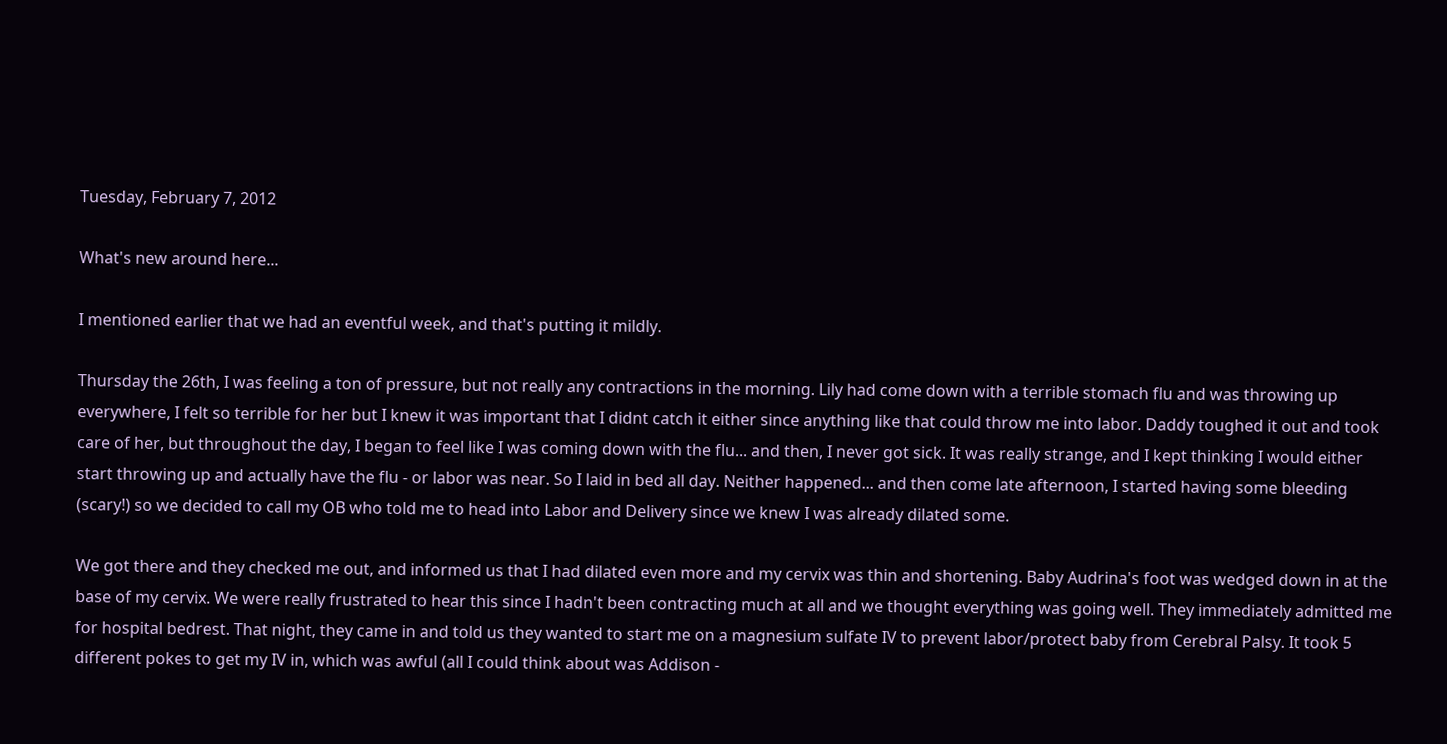Tuesday, February 7, 2012

What's new around here...

I mentioned earlier that we had an eventful week, and that's putting it mildly.

Thursday the 26th, I was feeling a ton of pressure, but not really any contractions in the morning. Lily had come down with a terrible stomach flu and was throwing up everywhere, I felt so terrible for her but I knew it was important that I didnt catch it either since anything like that could throw me into labor. Daddy toughed it out and took care of her, but throughout the day, I began to feel like I was coming down with the flu... and then, I never got sick. It was really strange, and I kept thinking I would either start throwing up and actually have the flu - or labor was near. So I laid in bed all day. Neither happened... and then come late afternoon, I started having some bleeding (scary!) so we decided to call my OB who told me to head into Labor and Delivery since we knew I was already dilated some.

We got there and they checked me out, and informed us that I had dilated even more and my cervix was thin and shortening. Baby Audrina's foot was wedged down in at the base of my cervix. We were really frustrated to hear this since I hadn't been contracting much at all and we thought everything was going well. They immediately admitted me for hospital bedrest. That night, they came in and told us they wanted to start me on a magnesium sulfate IV to prevent labor/protect baby from Cerebral Palsy. It took 5 different pokes to get my IV in, which was awful (all I could think about was Addison -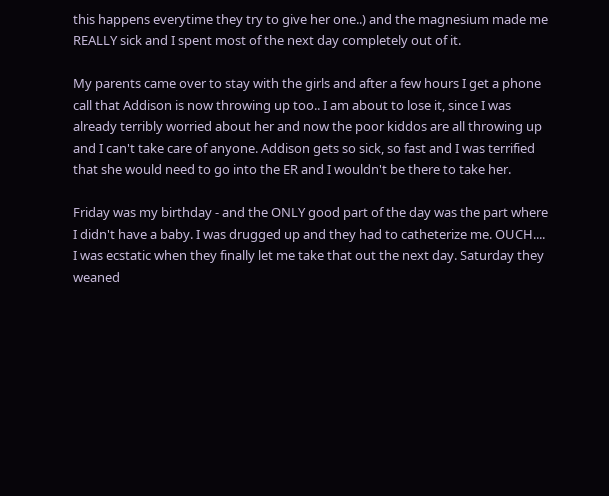this happens everytime they try to give her one..) and the magnesium made me REALLY sick and I spent most of the next day completely out of it.

My parents came over to stay with the girls and after a few hours I get a phone call that Addison is now throwing up too.. I am about to lose it, since I was already terribly worried about her and now the poor kiddos are all throwing up and I can't take care of anyone. Addison gets so sick, so fast and I was terrified that she would need to go into the ER and I wouldn't be there to take her.

Friday was my birthday - and the ONLY good part of the day was the part where I didn't have a baby. I was drugged up and they had to catheterize me. OUCH.... I was ecstatic when they finally let me take that out the next day. Saturday they weaned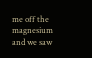me off the magnesium and we saw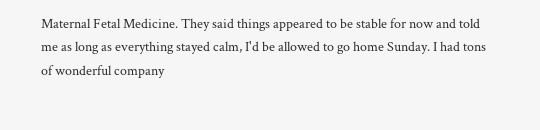Maternal Fetal Medicine. They said things appeared to be stable for now and told me as long as everything stayed calm, I'd be allowed to go home Sunday. I had tons of wonderful company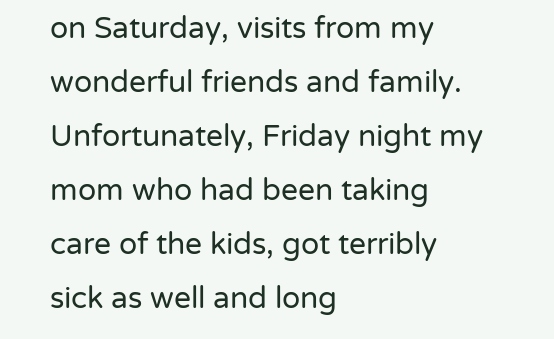on Saturday, visits from my wonderful friends and family. Unfortunately, Friday night my mom who had been taking care of the kids, got terribly sick as well and long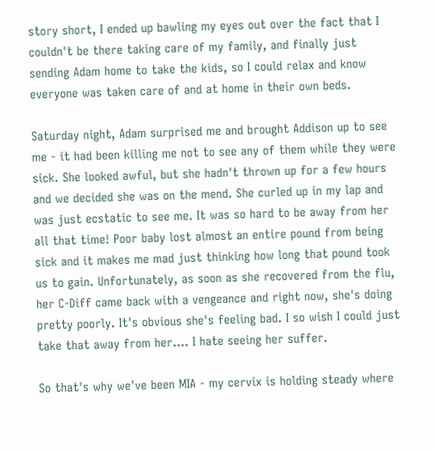story short, I ended up bawling my eyes out over the fact that I couldn't be there taking care of my family, and finally just sending Adam home to take the kids, so I could relax and know everyone was taken care of and at home in their own beds.

Saturday night, Adam surprised me and brought Addison up to see me - it had been killing me not to see any of them while they were sick. She looked awful, but she hadn't thrown up for a few hours and we decided she was on the mend. She curled up in my lap and was just ecstatic to see me. It was so hard to be away from her all that time! Poor baby lost almost an entire pound from being sick and it makes me mad just thinking how long that pound took us to gain. Unfortunately, as soon as she recovered from the flu, her C-Diff came back with a vengeance and right now, she's doing pretty poorly. It's obvious she's feeling bad. I so wish I could just take that away from her.... I hate seeing her suffer.

So that's why we've been MIA - my cervix is holding steady where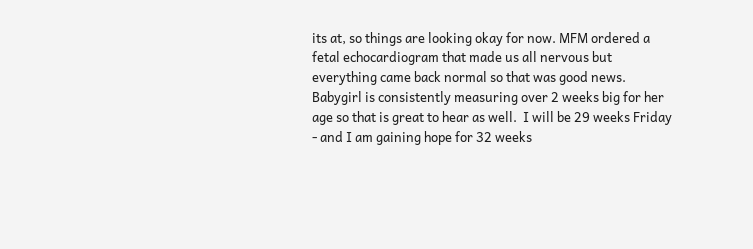its at, so things are looking okay for now. MFM ordered a fetal echocardiogram that made us all nervous but everything came back normal so that was good news. Babygirl is consistently measuring over 2 weeks big for her age so that is great to hear as well.  I will be 29 weeks Friday - and I am gaining hope for 32 weeks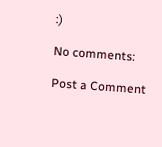:)

No comments:

Post a Comment